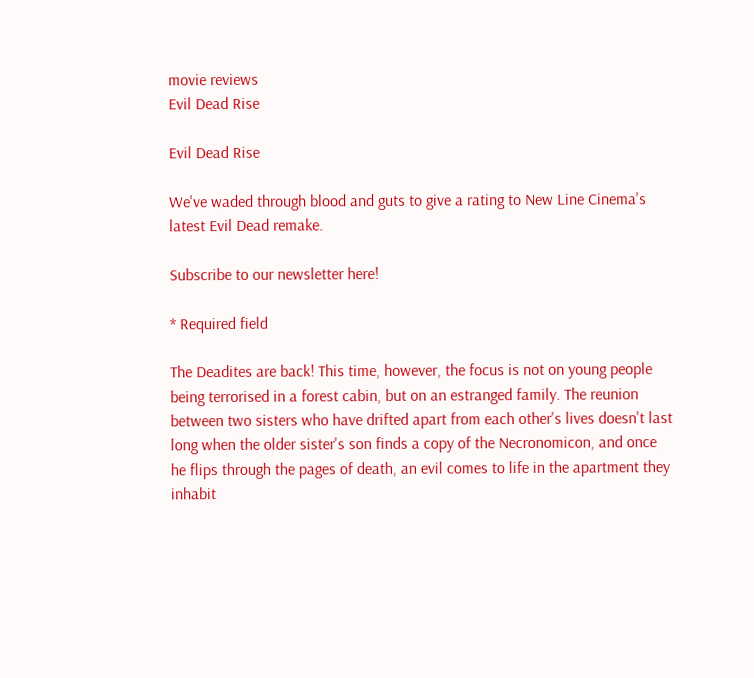movie reviews
Evil Dead Rise

Evil Dead Rise

We've waded through blood and guts to give a rating to New Line Cinema's latest Evil Dead remake.

Subscribe to our newsletter here!

* Required field

The Deadites are back! This time, however, the focus is not on young people being terrorised in a forest cabin, but on an estranged family. The reunion between two sisters who have drifted apart from each other's lives doesn't last long when the older sister's son finds a copy of the Necronomicon, and once he flips through the pages of death, an evil comes to life in the apartment they inhabit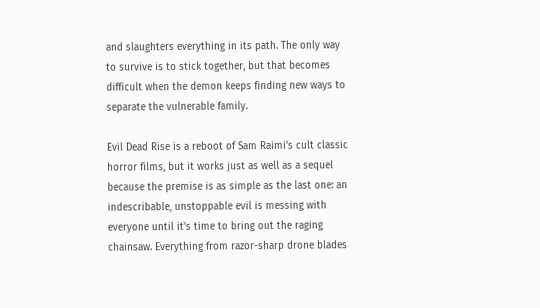and slaughters everything in its path. The only way to survive is to stick together, but that becomes difficult when the demon keeps finding new ways to separate the vulnerable family.

Evil Dead Rise is a reboot of Sam Raimi's cult classic horror films, but it works just as well as a sequel because the premise is as simple as the last one: an indescribable, unstoppable evil is messing with everyone until it's time to bring out the raging chainsaw. Everything from razor-sharp drone blades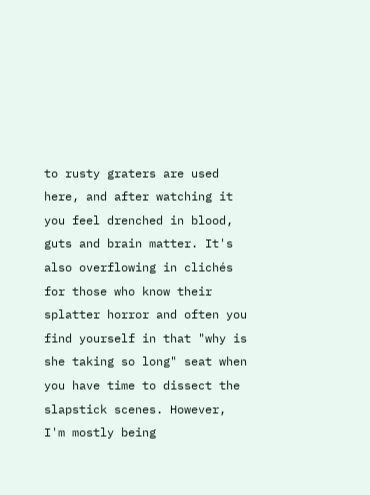to rusty graters are used here, and after watching it you feel drenched in blood, guts and brain matter. It's also overflowing in clichés for those who know their splatter horror and often you find yourself in that "why is she taking so long" seat when you have time to dissect the slapstick scenes. However, I'm mostly being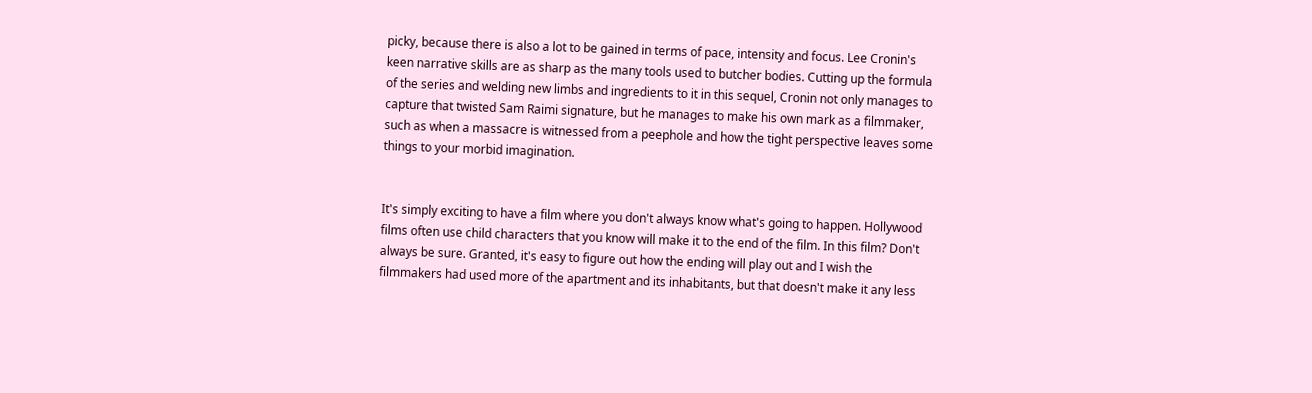picky, because there is also a lot to be gained in terms of pace, intensity and focus. Lee Cronin's keen narrative skills are as sharp as the many tools used to butcher bodies. Cutting up the formula of the series and welding new limbs and ingredients to it in this sequel, Cronin not only manages to capture that twisted Sam Raimi signature, but he manages to make his own mark as a filmmaker, such as when a massacre is witnessed from a peephole and how the tight perspective leaves some things to your morbid imagination.


It's simply exciting to have a film where you don't always know what's going to happen. Hollywood films often use child characters that you know will make it to the end of the film. In this film? Don't always be sure. Granted, it's easy to figure out how the ending will play out and I wish the filmmakers had used more of the apartment and its inhabitants, but that doesn't make it any less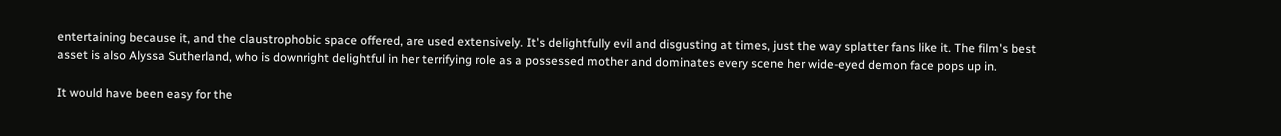entertaining because it, and the claustrophobic space offered, are used extensively. It's delightfully evil and disgusting at times, just the way splatter fans like it. The film's best asset is also Alyssa Sutherland, who is downright delightful in her terrifying role as a possessed mother and dominates every scene her wide-eyed demon face pops up in.

It would have been easy for the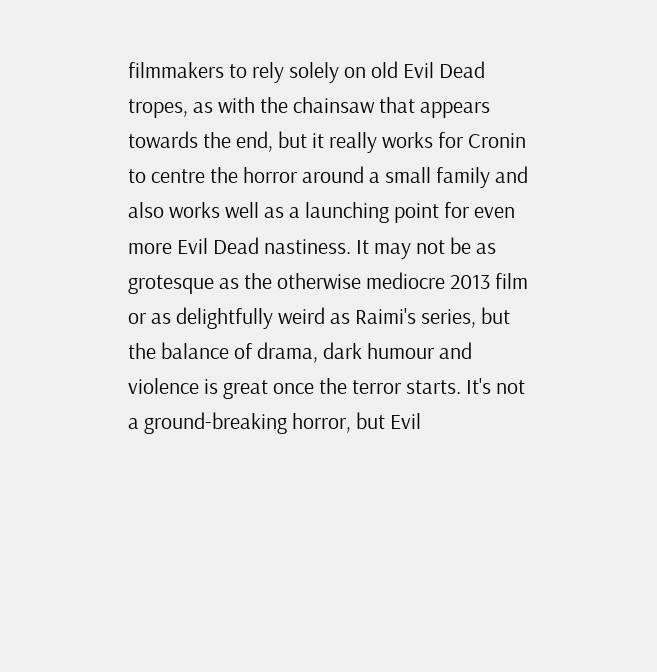filmmakers to rely solely on old Evil Dead tropes, as with the chainsaw that appears towards the end, but it really works for Cronin to centre the horror around a small family and also works well as a launching point for even more Evil Dead nastiness. It may not be as grotesque as the otherwise mediocre 2013 film or as delightfully weird as Raimi's series, but the balance of drama, dark humour and violence is great once the terror starts. It's not a ground-breaking horror, but Evil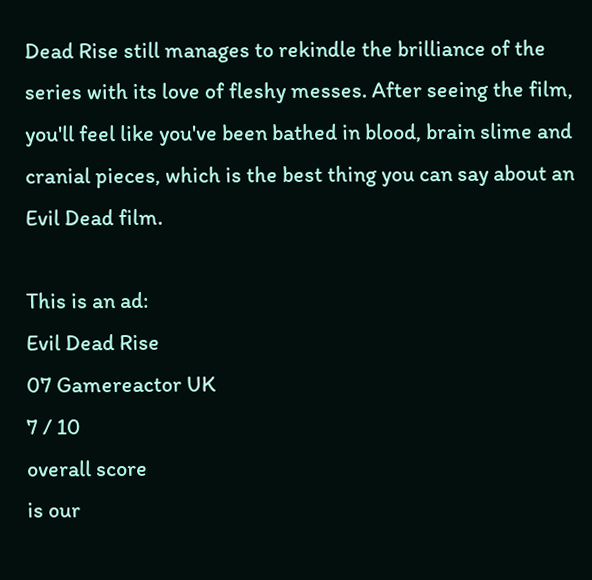Dead Rise still manages to rekindle the brilliance of the series with its love of fleshy messes. After seeing the film, you'll feel like you've been bathed in blood, brain slime and cranial pieces, which is the best thing you can say about an Evil Dead film.

This is an ad:
Evil Dead Rise
07 Gamereactor UK
7 / 10
overall score
is our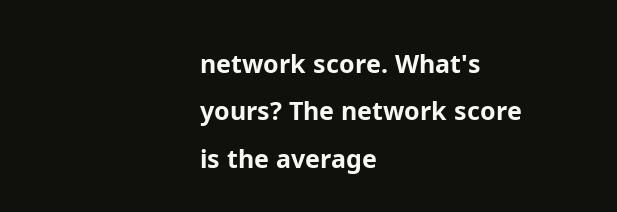network score. What's yours? The network score is the average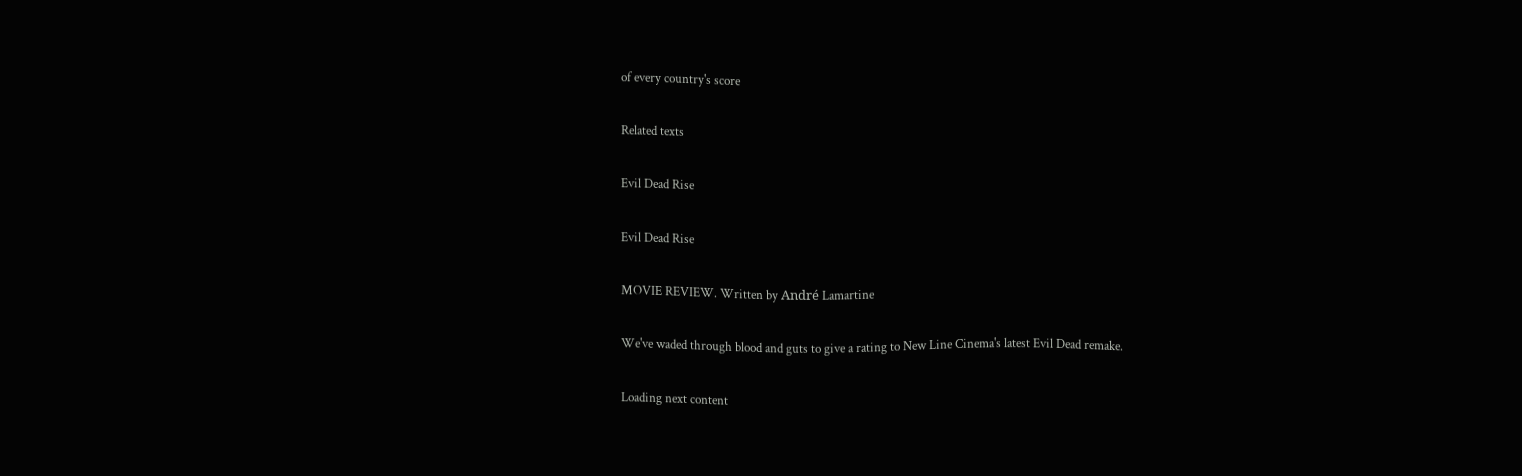of every country's score

Related texts

Evil Dead Rise

Evil Dead Rise

MOVIE REVIEW. Written by André Lamartine

We've waded through blood and guts to give a rating to New Line Cinema's latest Evil Dead remake.

Loading next content